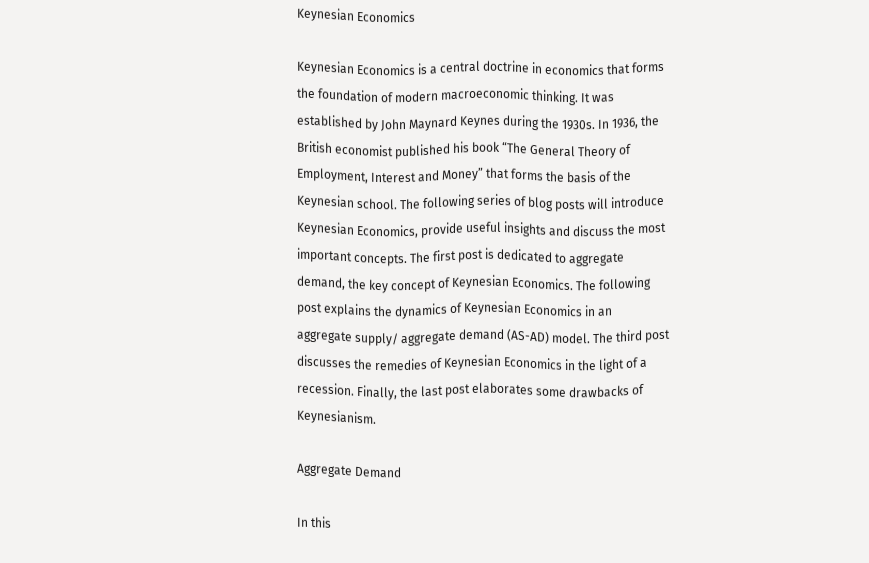Keynesian Economics

Keynesian Economics is a central doctrine in economics that forms the foundation of modern macroeconomic thinking. It was established by John Maynard Keynes during the 1930s. In 1936, the British economist published his book “The General Theory of Employment, Interest and Money” that forms the basis of the Keynesian school. The following series of blog posts will introduce Keynesian Economics, provide useful insights and discuss the most important concepts. The first post is dedicated to aggregate demand, the key concept of Keynesian Economics. The following post explains the dynamics of Keynesian Economics in an aggregate supply/ aggregate demand (AS-AD) model. The third post discusses the remedies of Keynesian Economics in the light of a recession. Finally, the last post elaborates some drawbacks of Keynesianism.

Aggregate Demand

In this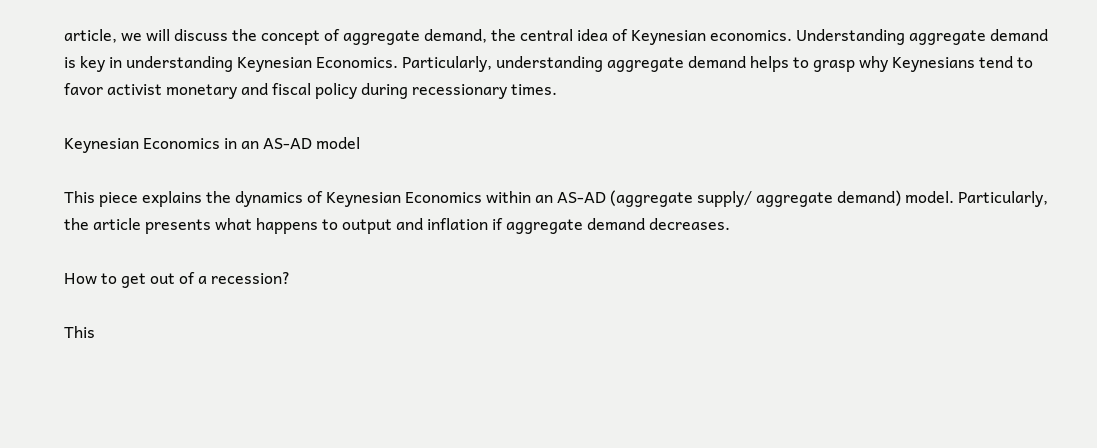article, we will discuss the concept of aggregate demand, the central idea of Keynesian economics. Understanding aggregate demand is key in understanding Keynesian Economics. Particularly, understanding aggregate demand helps to grasp why Keynesians tend to favor activist monetary and fiscal policy during recessionary times.

Keynesian Economics in an AS-AD model

This piece explains the dynamics of Keynesian Economics within an AS-AD (aggregate supply/ aggregate demand) model. Particularly, the article presents what happens to output and inflation if aggregate demand decreases.

How to get out of a recession?

This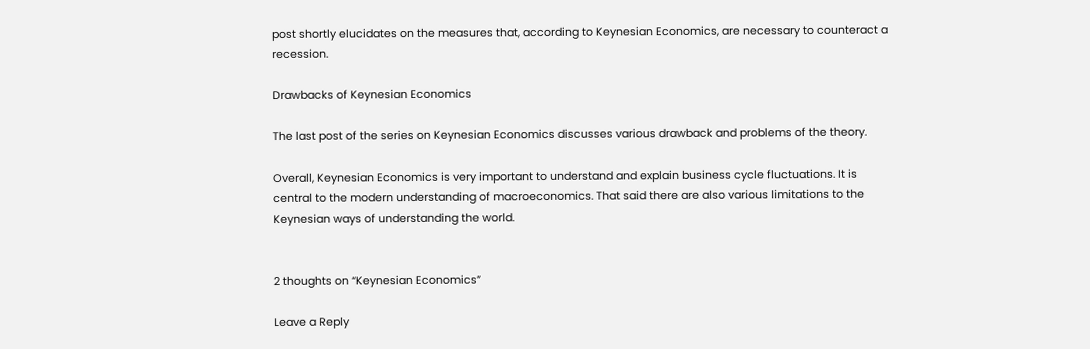post shortly elucidates on the measures that, according to Keynesian Economics, are necessary to counteract a recession.

Drawbacks of Keynesian Economics

The last post of the series on Keynesian Economics discusses various drawback and problems of the theory.

Overall, Keynesian Economics is very important to understand and explain business cycle fluctuations. It is central to the modern understanding of macroeconomics. That said there are also various limitations to the Keynesian ways of understanding the world.


2 thoughts on “Keynesian Economics”

Leave a Reply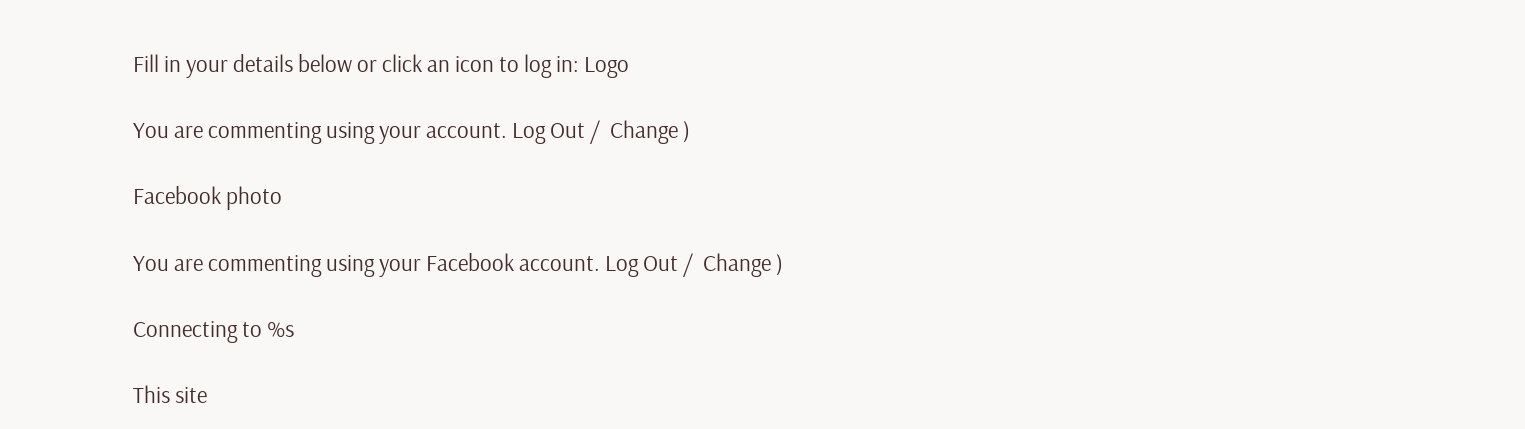Fill in your details below or click an icon to log in: Logo

You are commenting using your account. Log Out /  Change )

Facebook photo

You are commenting using your Facebook account. Log Out /  Change )

Connecting to %s

This site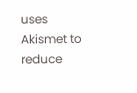uses Akismet to reduce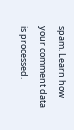spam. Learn how your comment data is processed.